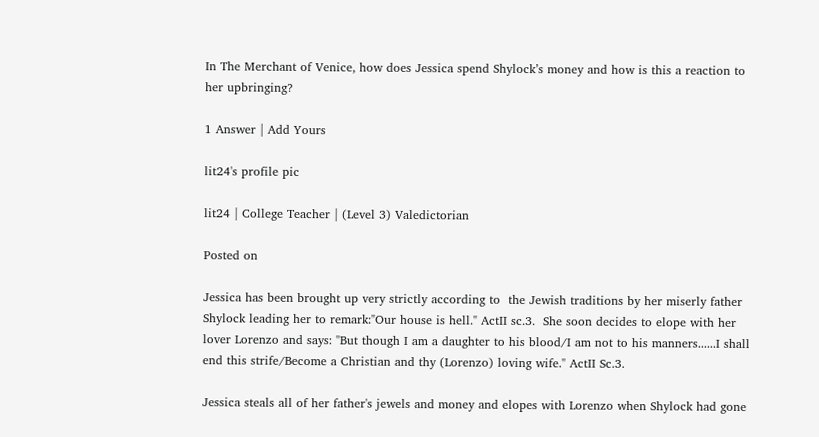In The Merchant of Venice, how does Jessica spend Shylock’s money and how is this a reaction to her upbringing?

1 Answer | Add Yours

lit24's profile pic

lit24 | College Teacher | (Level 3) Valedictorian

Posted on

Jessica has been brought up very strictly according to  the Jewish traditions by her miserly father Shylock leading her to remark:"Our house is hell." ActII sc.3.  She soon decides to elope with her lover Lorenzo and says: "But though I am a daughter to his blood/I am not to his manners......I shall end this strife/Become a Christian and thy (Lorenzo) loving wife." ActII Sc.3.

Jessica steals all of her father's jewels and money and elopes with Lorenzo when Shylock had gone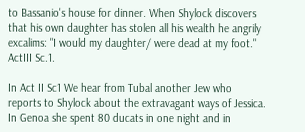to Bassanio's house for dinner. When Shylock discovers that his own daughter has stolen all his wealth he angrily excalims: "I would my daughter/ were dead at my foot." ActIII Sc.1.

In Act II Sc1 We hear from Tubal another Jew who reports to Shylock about the extravagant ways of Jessica. In Genoa she spent 80 ducats in one night and in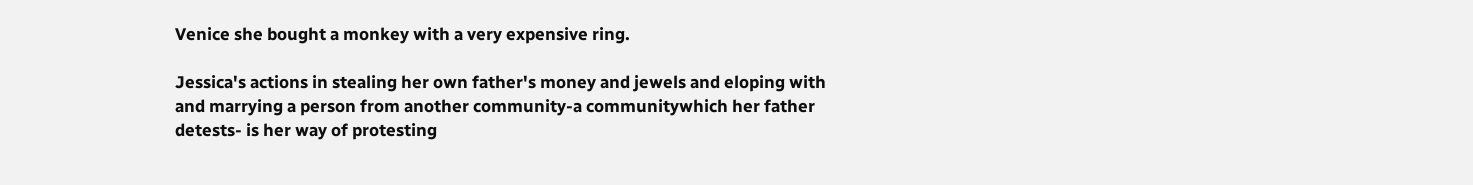Venice she bought a monkey with a very expensive ring.

Jessica's actions in stealing her own father's money and jewels and eloping with and marrying a person from another community-a communitywhich her father detests- is her way of protesting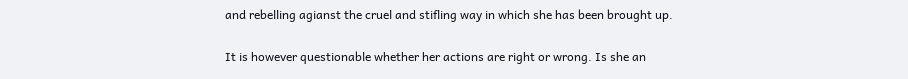and rebelling agianst the cruel and stifling way in which she has been brought up.

It is however questionable whether her actions are right or wrong. Is she an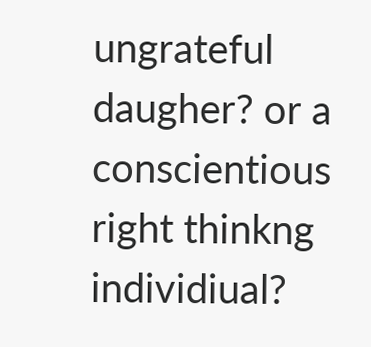ungrateful daugher? or a conscientious right thinkng individiual?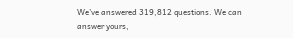We’ve answered 319,812 questions. We can answer yours,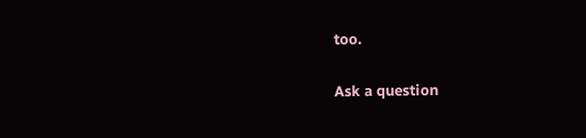too.

Ask a question